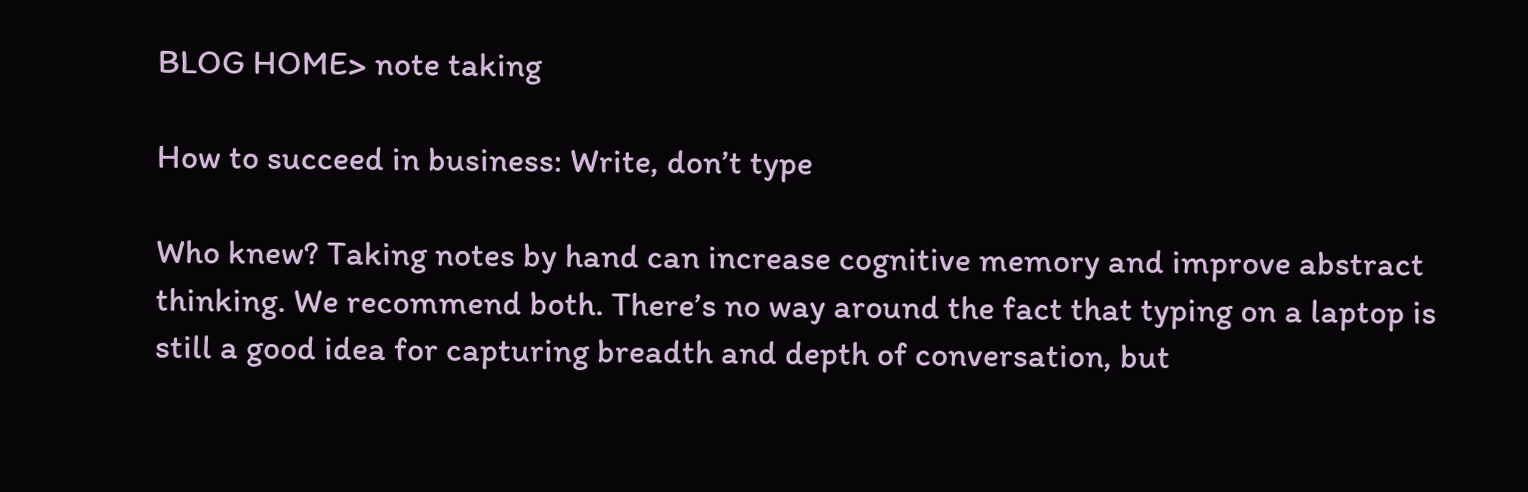BLOG HOME> note taking

How to succeed in business: Write, don’t type

Who knew? Taking notes by hand can increase cognitive memory and improve abstract thinking. We recommend both. There’s no way around the fact that typing on a laptop is still a good idea for capturing breadth and depth of conversation, but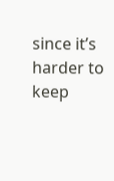since it’s harder to keep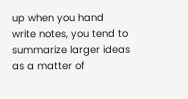up when you hand write notes, you tend to summarize larger ideas as a matter of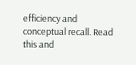efficiency and conceptual recall. Read this and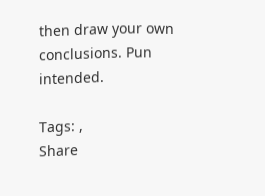then draw your own conclusions. Pun intended.

Tags: ,
Share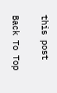this post

Back To Top